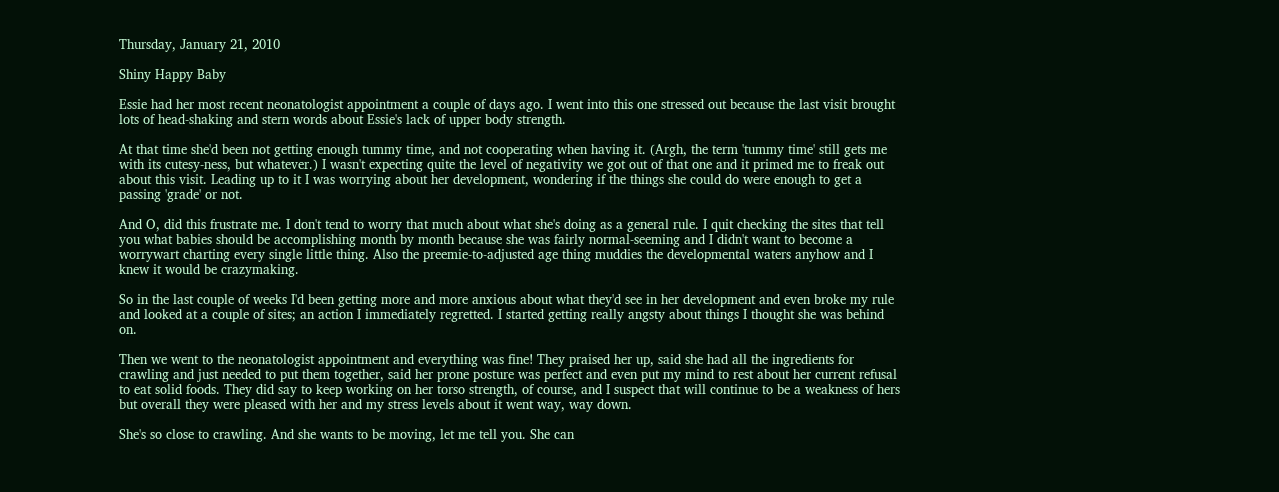Thursday, January 21, 2010

Shiny Happy Baby

Essie had her most recent neonatologist appointment a couple of days ago. I went into this one stressed out because the last visit brought lots of head-shaking and stern words about Essie's lack of upper body strength.

At that time she'd been not getting enough tummy time, and not cooperating when having it. (Argh, the term 'tummy time' still gets me with its cutesy-ness, but whatever.) I wasn't expecting quite the level of negativity we got out of that one and it primed me to freak out about this visit. Leading up to it I was worrying about her development, wondering if the things she could do were enough to get a passing 'grade' or not.

And O, did this frustrate me. I don't tend to worry that much about what she's doing as a general rule. I quit checking the sites that tell you what babies should be accomplishing month by month because she was fairly normal-seeming and I didn't want to become a worrywart charting every single little thing. Also the preemie-to-adjusted age thing muddies the developmental waters anyhow and I knew it would be crazymaking.

So in the last couple of weeks I'd been getting more and more anxious about what they'd see in her development and even broke my rule and looked at a couple of sites; an action I immediately regretted. I started getting really angsty about things I thought she was behind on.

Then we went to the neonatologist appointment and everything was fine! They praised her up, said she had all the ingredients for crawling and just needed to put them together, said her prone posture was perfect and even put my mind to rest about her current refusal to eat solid foods. They did say to keep working on her torso strength, of course, and I suspect that will continue to be a weakness of hers but overall they were pleased with her and my stress levels about it went way, way down.

She's so close to crawling. And she wants to be moving, let me tell you. She can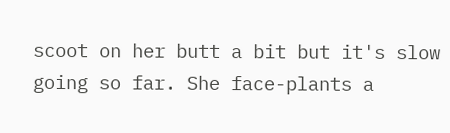scoot on her butt a bit but it's slow going so far. She face-plants a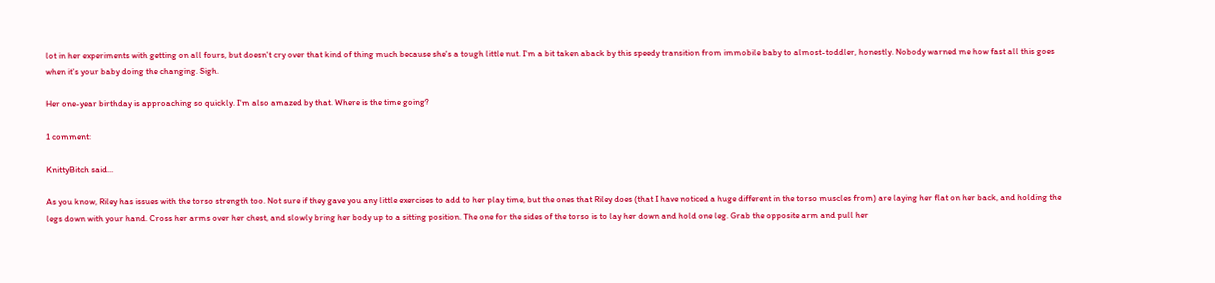lot in her experiments with getting on all fours, but doesn't cry over that kind of thing much because she's a tough little nut. I'm a bit taken aback by this speedy transition from immobile baby to almost-toddler, honestly. Nobody warned me how fast all this goes when it's your baby doing the changing. Sigh.

Her one-year birthday is approaching so quickly. I'm also amazed by that. Where is the time going?

1 comment:

KnittyBitch said...

As you know, Riley has issues with the torso strength too. Not sure if they gave you any little exercises to add to her play time, but the ones that Riley does (that I have noticed a huge different in the torso muscles from) are laying her flat on her back, and holding the legs down with your hand. Cross her arms over her chest, and slowly bring her body up to a sitting position. The one for the sides of the torso is to lay her down and hold one leg. Grab the opposite arm and pull her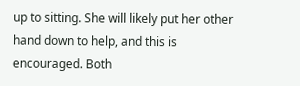up to sitting. She will likely put her other hand down to help, and this is encouraged. Both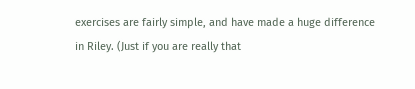exercises are fairly simple, and have made a huge difference in Riley. (Just if you are really that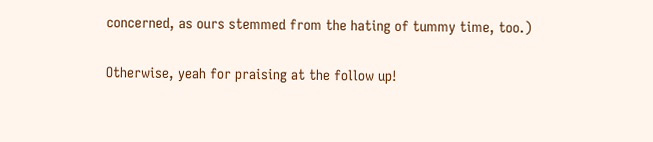concerned, as ours stemmed from the hating of tummy time, too.)

Otherwise, yeah for praising at the follow up!